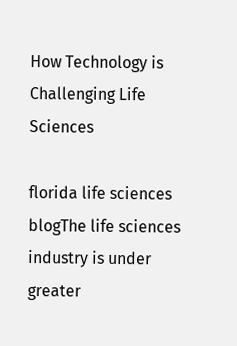How Technology is Challenging Life Sciences

florida life sciences blogThe life sciences industry is under greater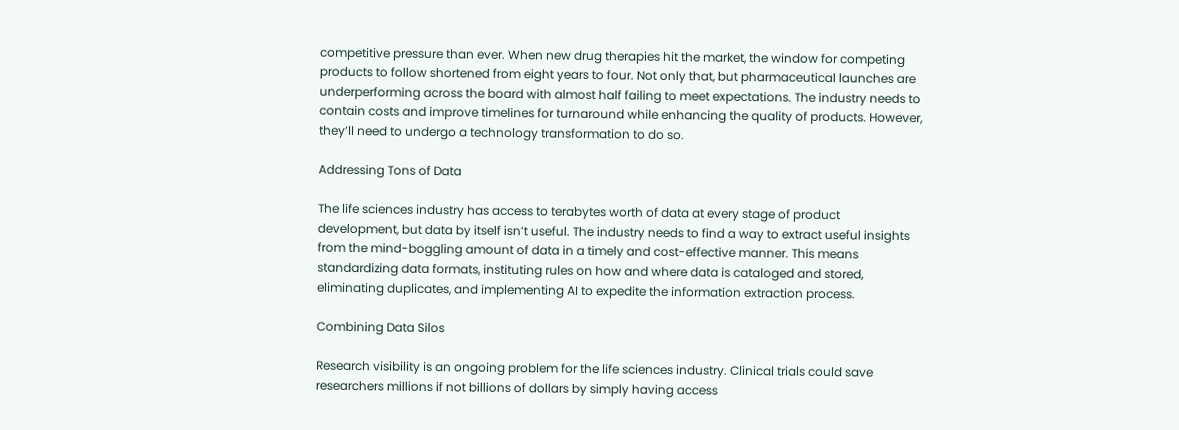competitive pressure than ever. When new drug therapies hit the market, the window for competing products to follow shortened from eight years to four. Not only that, but pharmaceutical launches are underperforming across the board with almost half failing to meet expectations. The industry needs to contain costs and improve timelines for turnaround while enhancing the quality of products. However, they’ll need to undergo a technology transformation to do so.

Addressing Tons of Data

The life sciences industry has access to terabytes worth of data at every stage of product development, but data by itself isn’t useful. The industry needs to find a way to extract useful insights from the mind-boggling amount of data in a timely and cost-effective manner. This means standardizing data formats, instituting rules on how and where data is cataloged and stored, eliminating duplicates, and implementing AI to expedite the information extraction process.

Combining Data Silos

Research visibility is an ongoing problem for the life sciences industry. Clinical trials could save researchers millions if not billions of dollars by simply having access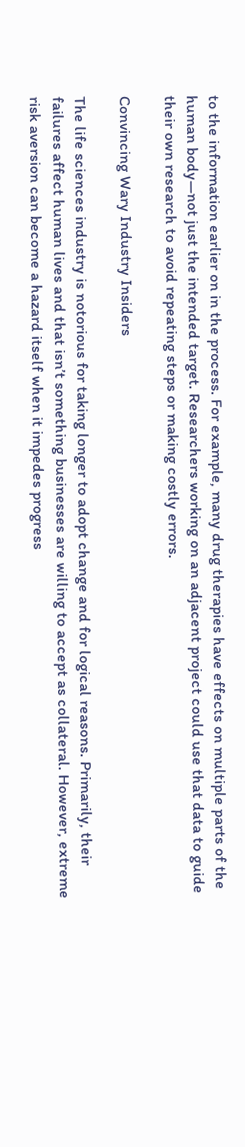to the information earlier on in the process. For example, many drug therapies have effects on multiple parts of the human body—not just the intended target. Researchers working on an adjacent project could use that data to guide their own research to avoid repeating steps or making costly errors.

Convincing Wary Industry Insiders

The life sciences industry is notorious for taking longer to adopt change and for logical reasons. Primarily, their failures affect human lives and that isn’t something businesses are willing to accept as collateral. However, extreme risk aversion can become a hazard itself when it impedes progress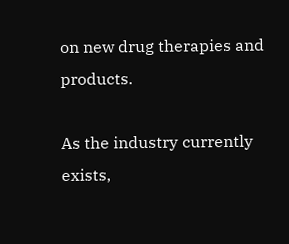on new drug therapies and products.

As the industry currently exists,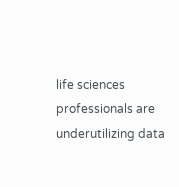life sciences professionals are underutilizing data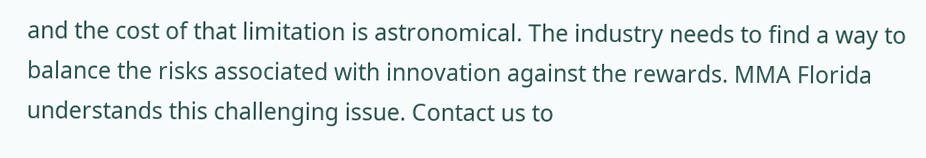and the cost of that limitation is astronomical. The industry needs to find a way to balance the risks associated with innovation against the rewards. MMA Florida understands this challenging issue. Contact us to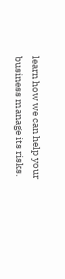learn how we can help your business manage its risks.